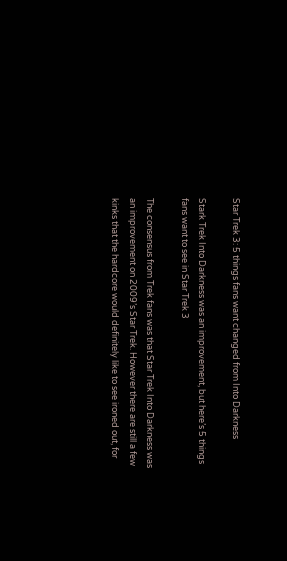Star Trek 3: 5 things fans want changed from Into Darkness

Stark Trek Into Darkness was an improvement, but here’s 5 things fans want to see in Star Trek 3

The consensus from Trek fans was that Star Trek Into Darkness was an improvement on 2009’s Star Trek. However there are still a few kinks that the hardcore would definitely like to see ironed out, for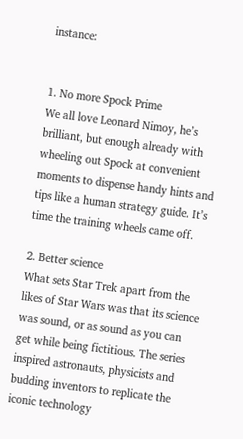instance:


1. No more Spock Prime
We all love Leonard Nimoy, he’s brilliant, but enough already with wheeling out Spock at convenient moments to dispense handy hints and tips like a human strategy guide. It’s time the training wheels came off.

2. Better science
What sets Star Trek apart from the likes of Star Wars was that its science was sound, or as sound as you can get while being fictitious. The series inspired astronauts, physicists and budding inventors to replicate the iconic technology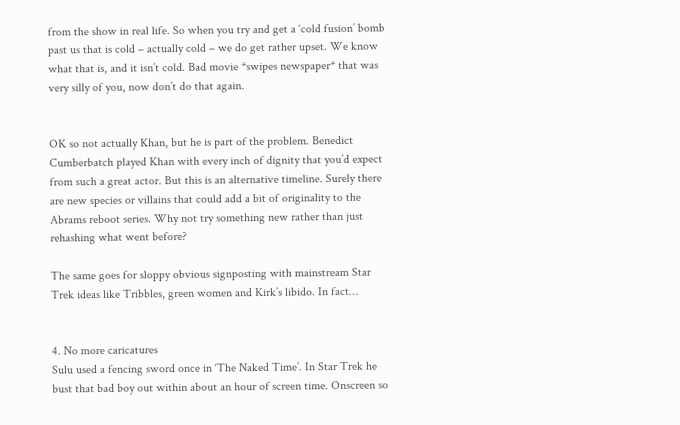from the show in real life. So when you try and get a ‘cold fusion’ bomb past us that is cold – actually cold – we do get rather upset. We know what that is, and it isn’t cold. Bad movie *swipes newspaper* that was very silly of you, now don’t do that again.


OK so not actually Khan, but he is part of the problem. Benedict Cumberbatch played Khan with every inch of dignity that you’d expect from such a great actor. But this is an alternative timeline. Surely there are new species or villains that could add a bit of originality to the Abrams reboot series. Why not try something new rather than just rehashing what went before?

The same goes for sloppy obvious signposting with mainstream Star Trek ideas like Tribbles, green women and Kirk’s libido. In fact…


4. No more caricatures
Sulu used a fencing sword once in ‘The Naked Time’. In Star Trek he bust that bad boy out within about an hour of screen time. Onscreen so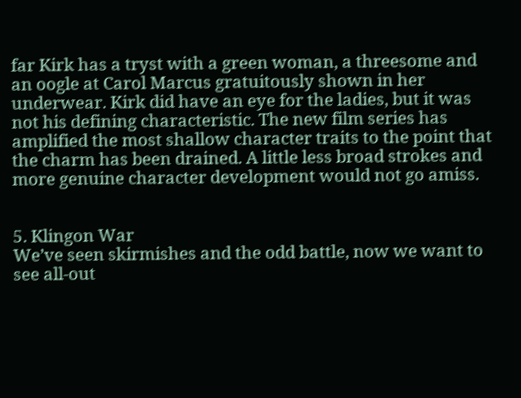far Kirk has a tryst with a green woman, a threesome and an oogle at Carol Marcus gratuitously shown in her underwear. Kirk did have an eye for the ladies, but it was not his defining characteristic. The new film series has amplified the most shallow character traits to the point that the charm has been drained. A little less broad strokes and more genuine character development would not go amiss.


5. Klingon War
We’ve seen skirmishes and the odd battle, now we want to see all-out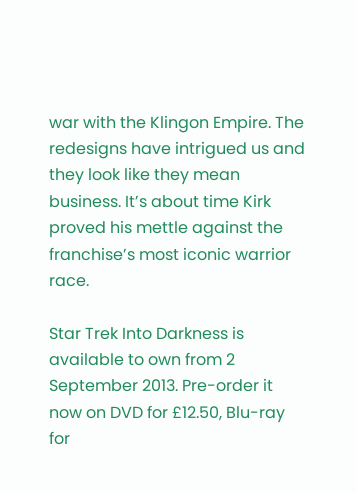war with the Klingon Empire. The redesigns have intrigued us and they look like they mean business. It’s about time Kirk proved his mettle against the franchise’s most iconic warrior race.

Star Trek Into Darkness is available to own from 2 September 2013. Pre-order it now on DVD for £12.50, Blu-ray for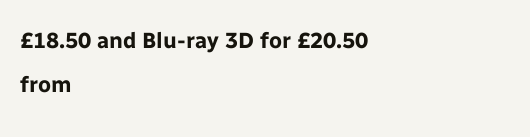£18.50 and Blu-ray 3D for £20.50 from